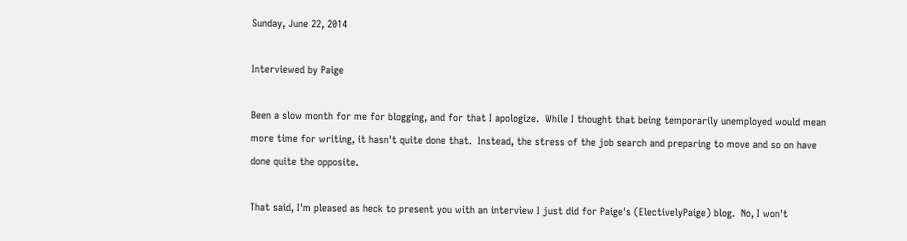Sunday, June 22, 2014

Interviewed by Paige

Been a slow month for me for blogging, and for that I apologize.  While I thought that being temporarily unemployed would mean more time for writing, it hasn't quite done that.  Instead, the stress of the job search and preparing to move and so on have done quite the opposite.

That said, I'm pleased as heck to present you with an interview I just did for Paige's (ElectivelyPaige) blog.  No, I won't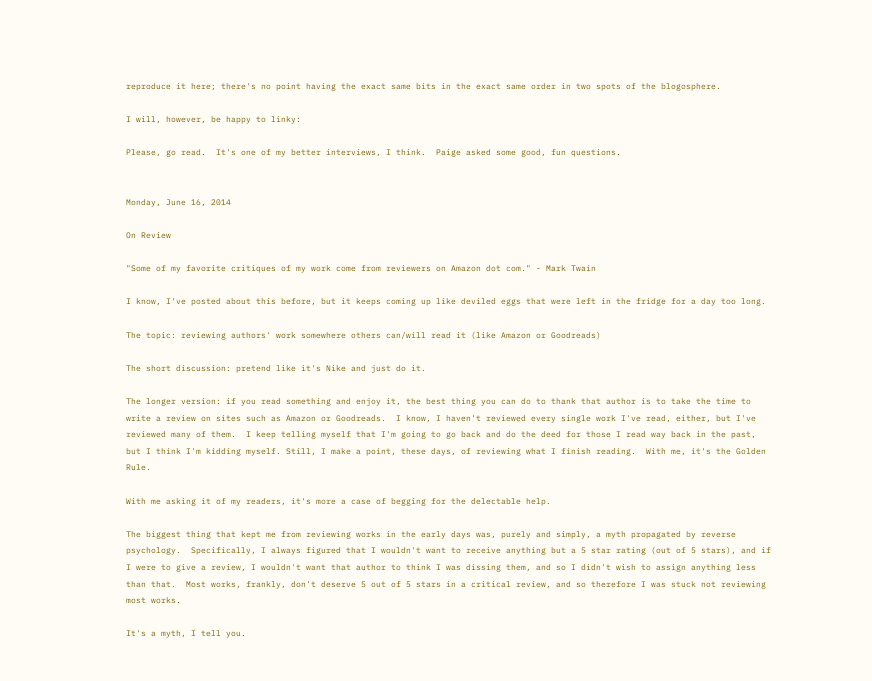reproduce it here; there's no point having the exact same bits in the exact same order in two spots of the blogosphere.

I will, however, be happy to linky:

Please, go read.  It's one of my better interviews, I think.  Paige asked some good, fun questions.


Monday, June 16, 2014

On Review

"Some of my favorite critiques of my work come from reviewers on Amazon dot com." - Mark Twain

I know, I've posted about this before, but it keeps coming up like deviled eggs that were left in the fridge for a day too long.

The topic: reviewing authors' work somewhere others can/will read it (like Amazon or Goodreads)

The short discussion: pretend like it's Nike and just do it.

The longer version: if you read something and enjoy it, the best thing you can do to thank that author is to take the time to write a review on sites such as Amazon or Goodreads.  I know, I haven't reviewed every single work I've read, either, but I've reviewed many of them.  I keep telling myself that I'm going to go back and do the deed for those I read way back in the past, but I think I'm kidding myself. Still, I make a point, these days, of reviewing what I finish reading.  With me, it's the Golden Rule.

With me asking it of my readers, it's more a case of begging for the delectable help.

The biggest thing that kept me from reviewing works in the early days was, purely and simply, a myth propagated by reverse psychology.  Specifically, I always figured that I wouldn't want to receive anything but a 5 star rating (out of 5 stars), and if I were to give a review, I wouldn't want that author to think I was dissing them, and so I didn't wish to assign anything less than that.  Most works, frankly, don't deserve 5 out of 5 stars in a critical review, and so therefore I was stuck not reviewing most works.

It's a myth, I tell you.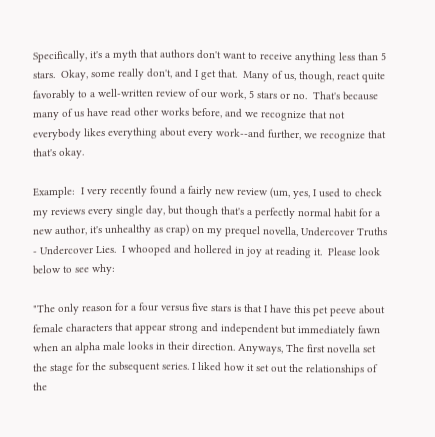Specifically, it's a myth that authors don't want to receive anything less than 5 stars.  Okay, some really don't, and I get that.  Many of us, though, react quite favorably to a well-written review of our work, 5 stars or no.  That's because many of us have read other works before, and we recognize that not everybody likes everything about every work--and further, we recognize that that's okay.

Example:  I very recently found a fairly new review (um, yes, I used to check my reviews every single day, but though that's a perfectly normal habit for a new author, it's unhealthy as crap) on my prequel novella, Undercover Truths - Undercover Lies.  I whooped and hollered in joy at reading it.  Please look below to see why:

"The only reason for a four versus five stars is that I have this pet peeve about female characters that appear strong and independent but immediately fawn when an alpha male looks in their direction. Anyways, The first novella set the stage for the subsequent series. I liked how it set out the relationships of the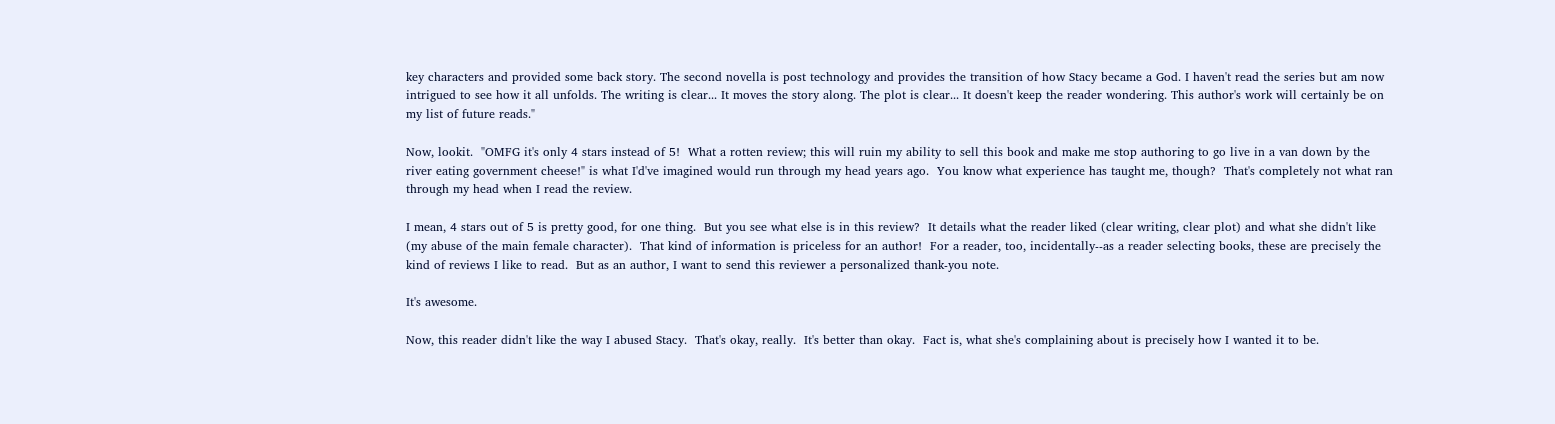key characters and provided some back story. The second novella is post technology and provides the transition of how Stacy became a God. I haven't read the series but am now intrigued to see how it all unfolds. The writing is clear... It moves the story along. The plot is clear... It doesn't keep the reader wondering. This author's work will certainly be on my list of future reads."

Now, lookit.  "OMFG it's only 4 stars instead of 5!  What a rotten review; this will ruin my ability to sell this book and make me stop authoring to go live in a van down by the river eating government cheese!" is what I'd've imagined would run through my head years ago.  You know what experience has taught me, though?  That's completely not what ran through my head when I read the review.

I mean, 4 stars out of 5 is pretty good, for one thing.  But you see what else is in this review?  It details what the reader liked (clear writing, clear plot) and what she didn't like (my abuse of the main female character).  That kind of information is priceless for an author!  For a reader, too, incidentally--as a reader selecting books, these are precisely the kind of reviews I like to read.  But as an author, I want to send this reviewer a personalized thank-you note.

It's awesome.

Now, this reader didn't like the way I abused Stacy.  That's okay, really.  It's better than okay.  Fact is, what she's complaining about is precisely how I wanted it to be.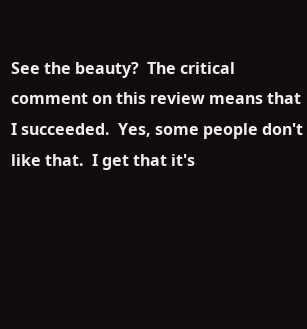See the beauty?  The critical comment on this review means that I succeeded.  Yes, some people don't like that.  I get that it's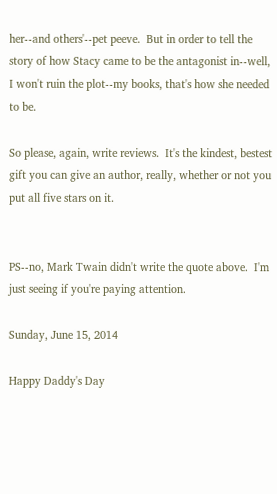her--and others'--pet peeve.  But in order to tell the story of how Stacy came to be the antagonist in--well, I won't ruin the plot--my books, that's how she needed to be.

So please, again, write reviews.  It's the kindest, bestest gift you can give an author, really, whether or not you put all five stars on it.


PS--no, Mark Twain didn't write the quote above.  I'm just seeing if you're paying attention.

Sunday, June 15, 2014

Happy Daddy's Day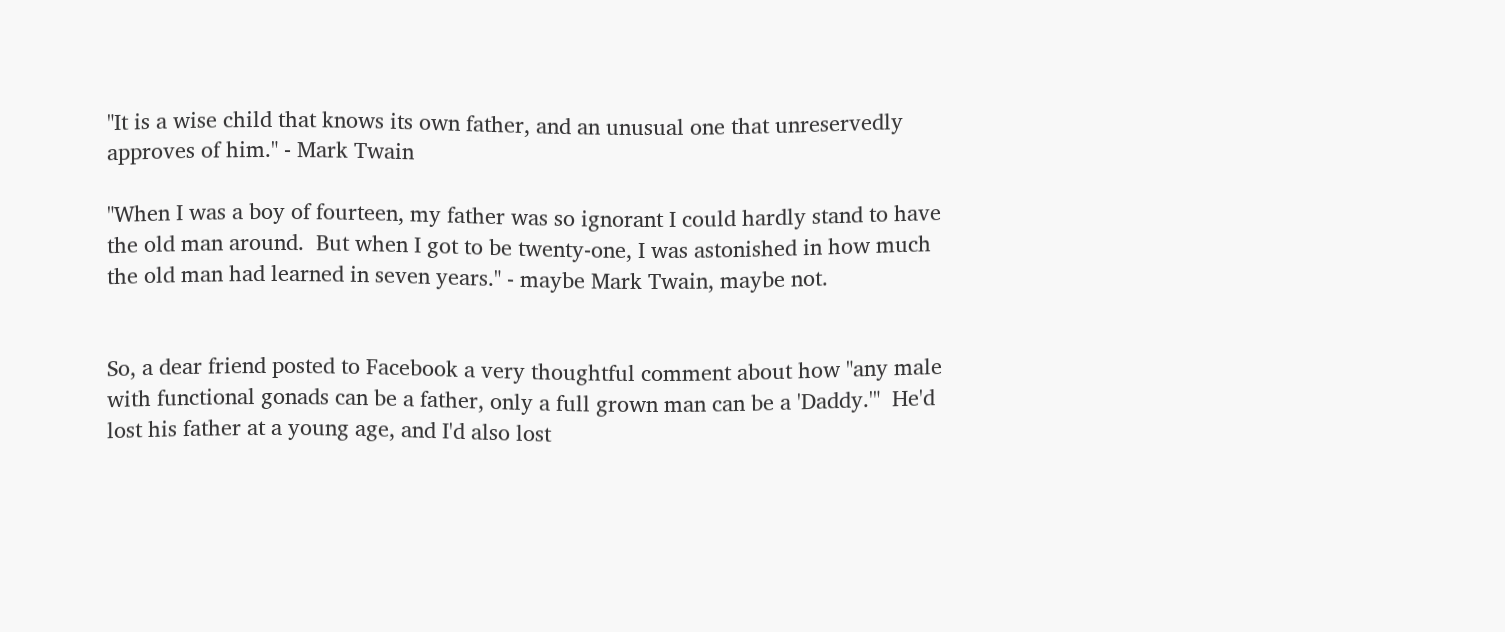"It is a wise child that knows its own father, and an unusual one that unreservedly approves of him." - Mark Twain

"When I was a boy of fourteen, my father was so ignorant I could hardly stand to have the old man around.  But when I got to be twenty-one, I was astonished in how much the old man had learned in seven years." - maybe Mark Twain, maybe not.


So, a dear friend posted to Facebook a very thoughtful comment about how "any male with functional gonads can be a father, only a full grown man can be a 'Daddy.'"  He'd lost his father at a young age, and I'd also lost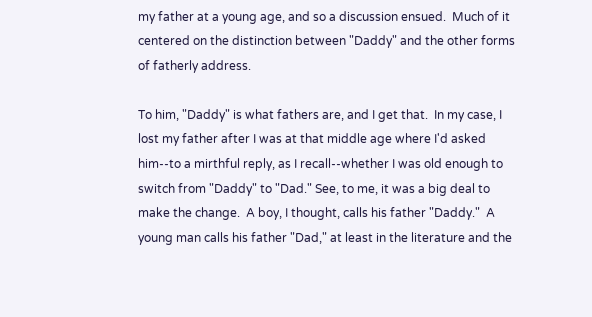my father at a young age, and so a discussion ensued.  Much of it centered on the distinction between "Daddy" and the other forms of fatherly address.

To him, "Daddy" is what fathers are, and I get that.  In my case, I lost my father after I was at that middle age where I'd asked him--to a mirthful reply, as I recall--whether I was old enough to switch from "Daddy" to "Dad." See, to me, it was a big deal to make the change.  A boy, I thought, calls his father "Daddy."  A young man calls his father "Dad," at least in the literature and the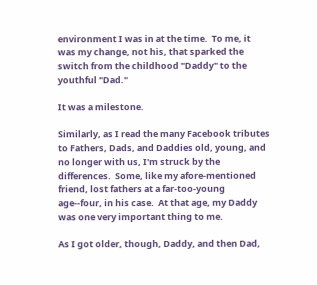environment I was in at the time.  To me, it was my change, not his, that sparked the switch from the childhood "Daddy" to the youthful "Dad."

It was a milestone.

Similarly, as I read the many Facebook tributes to Fathers, Dads, and Daddies old, young, and no longer with us, I'm struck by the differences.  Some, like my afore-mentioned friend, lost fathers at a far-too-young age--four, in his case.  At that age, my Daddy was one very important thing to me.

As I got older, though, Daddy, and then Dad,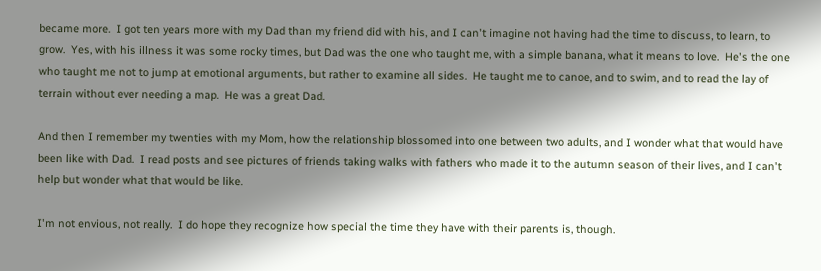became more.  I got ten years more with my Dad than my friend did with his, and I can't imagine not having had the time to discuss, to learn, to grow.  Yes, with his illness it was some rocky times, but Dad was the one who taught me, with a simple banana, what it means to love.  He's the one who taught me not to jump at emotional arguments, but rather to examine all sides.  He taught me to canoe, and to swim, and to read the lay of terrain without ever needing a map.  He was a great Dad.

And then I remember my twenties with my Mom, how the relationship blossomed into one between two adults, and I wonder what that would have been like with Dad.  I read posts and see pictures of friends taking walks with fathers who made it to the autumn season of their lives, and I can't help but wonder what that would be like.

I'm not envious, not really.  I do hope they recognize how special the time they have with their parents is, though.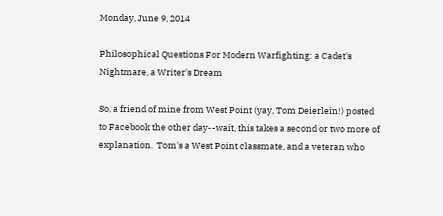Monday, June 9, 2014

Philosophical Questions For Modern Warfighting: a Cadet's Nightmare, a Writer's Dream

So, a friend of mine from West Point (yay, Tom Deierlein!) posted to Facebook the other day--wait, this takes a second or two more of explanation.  Tom's a West Point classmate, and a veteran who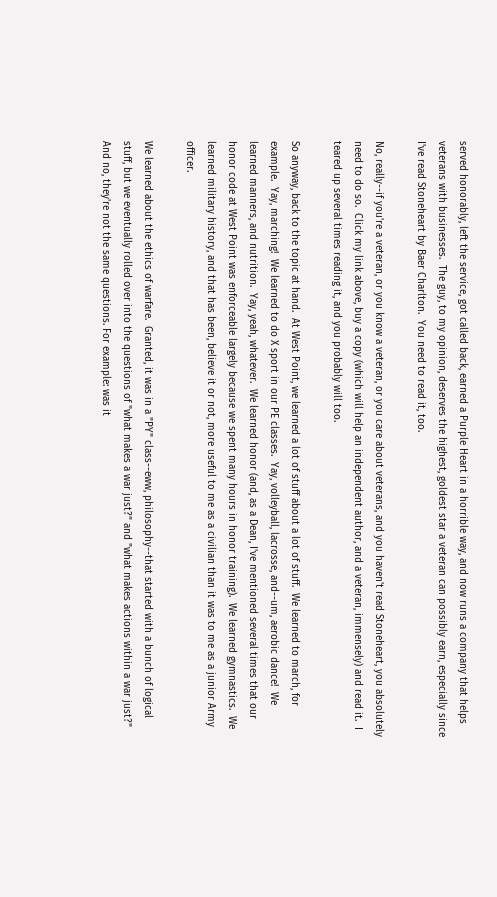served honorably, left the service, got called back, earned a Purple Heart in a horrible way, and now runs a company that helps veterans with businesses.  The guy, to my opinion, deserves the highest, goldest star a veteran can possibly earn, especially since I've read Stoneheart by Baer Charlton.  You need to read it, too.

No, really--if you're a veteran, or you know a veteran, or you care about veterans, and you haven't read Stoneheart, you absolutely need to do so.  Click my link above, buy a copy (which will help an independent author, and a veteran, immensely) and read it.  I teared up several times reading it, and you probably will too.

So anyway, back to the topic at hand.  At West Point, we learned a lot of stuff about a lot of stuff.  We learned to march, for example.  Yay, marching!  We learned to do X sport in our PE classes.  Yay, volleyball, lacrosse, and--um, aerobic dance!  We learned manners, and nutrition.  Yay, yeah, whatever.  We learned honor (and, as a Dean, I've mentioned several times that our honor code at West Point was enforceable largely because we spent many hours in honor training).  We learned gymnastics.  We learned military history, and that has been, believe it or not, more useful to me as a civilian than it was to me as a junior Army officer.

We learned about the ethics of warfare.  Granted, it was in a "PY" class--eww, philosophy--that started with a bunch of logical stuff, but we eventually rolled over into the questions of "what makes a war just?" and "what makes actions within a war just?"  And no, they're not the same questions. For example: was it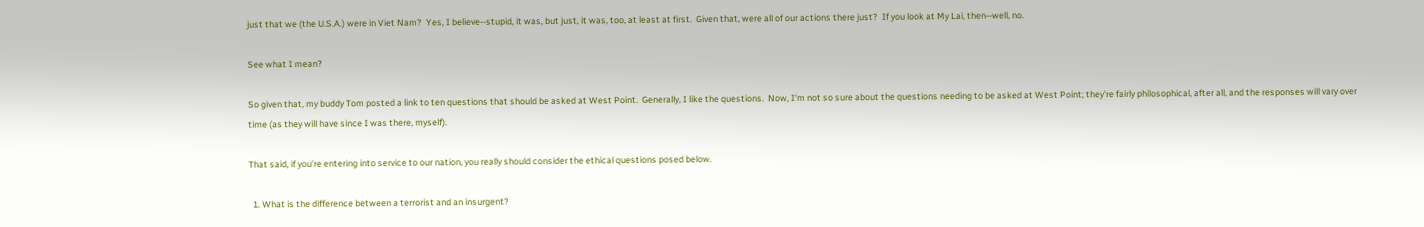just that we (the U.S.A.) were in Viet Nam?  Yes, I believe--stupid, it was, but just, it was, too, at least at first.  Given that, were all of our actions there just?  If you look at My Lai, then--well, no.

See what I mean?

So given that, my buddy Tom posted a link to ten questions that should be asked at West Point.  Generally, I like the questions.  Now, I'm not so sure about the questions needing to be asked at West Point; they're fairly philosophical, after all, and the responses will vary over time (as they will have since I was there, myself).

That said, if you're entering into service to our nation, you really should consider the ethical questions posed below.

  1. What is the difference between a terrorist and an insurgent?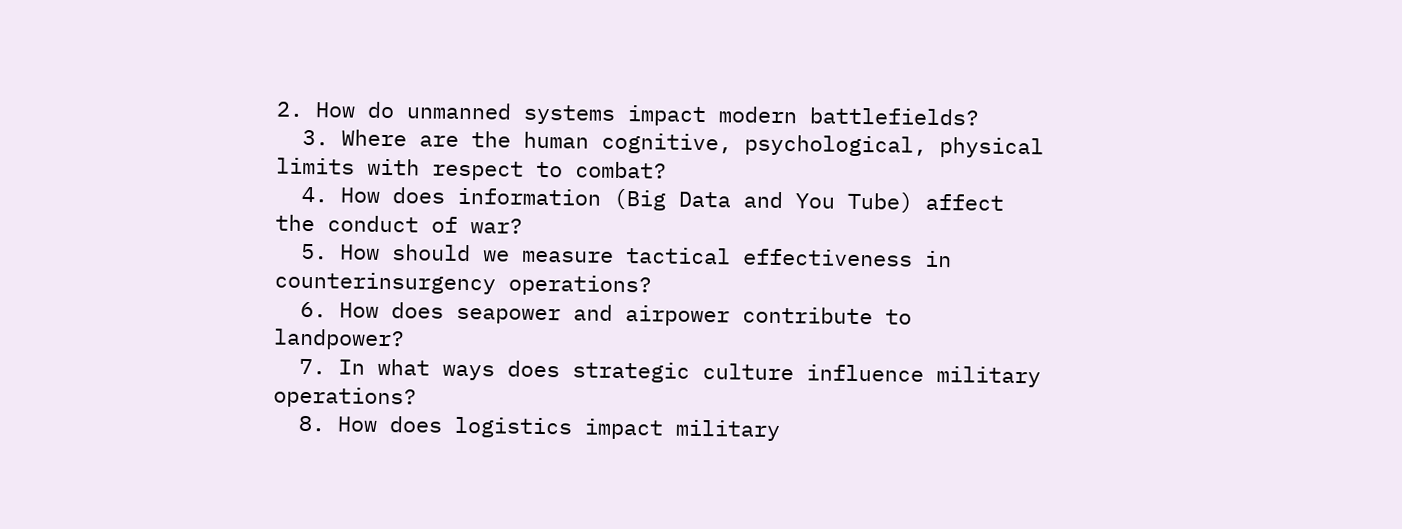2. How do unmanned systems impact modern battlefields?
  3. Where are the human cognitive, psychological, physical limits with respect to combat?
  4. How does information (Big Data and You Tube) affect the conduct of war?
  5. How should we measure tactical effectiveness in counterinsurgency operations?
  6. How does seapower and airpower contribute to landpower?
  7. In what ways does strategic culture influence military operations?
  8. How does logistics impact military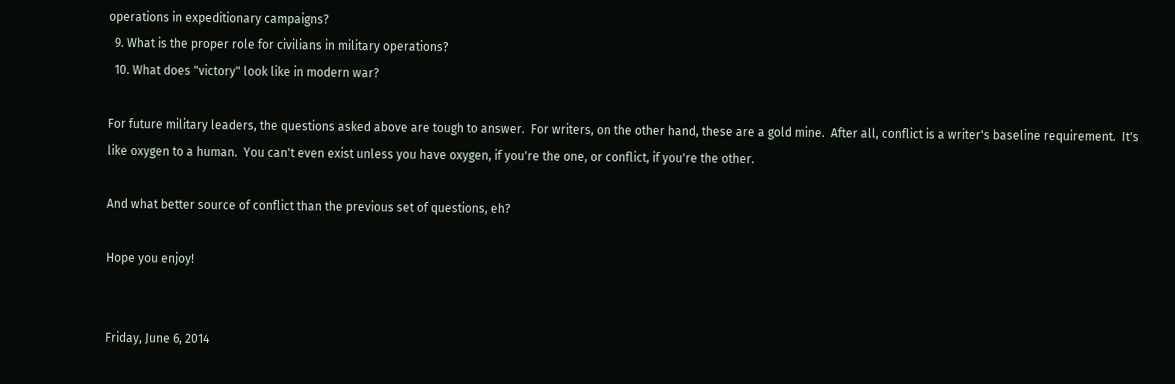operations in expeditionary campaigns?
  9. What is the proper role for civilians in military operations?
  10. What does "victory" look like in modern war?

For future military leaders, the questions asked above are tough to answer.  For writers, on the other hand, these are a gold mine.  After all, conflict is a writer's baseline requirement.  It's like oxygen to a human.  You can't even exist unless you have oxygen, if you're the one, or conflict, if you're the other.

And what better source of conflict than the previous set of questions, eh?

Hope you enjoy!


Friday, June 6, 2014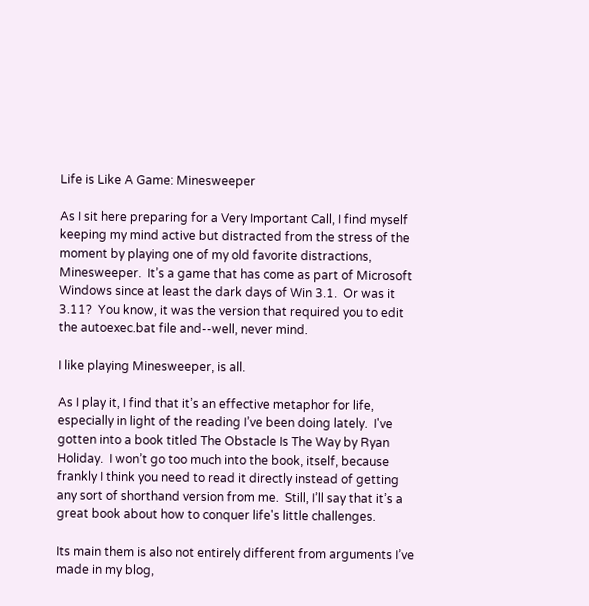Life is Like A Game: Minesweeper

As I sit here preparing for a Very Important Call, I find myself keeping my mind active but distracted from the stress of the moment by playing one of my old favorite distractions, Minesweeper.  It’s a game that has come as part of Microsoft Windows since at least the dark days of Win 3.1.  Or was it 3.11?  You know, it was the version that required you to edit the autoexec.bat file and--well, never mind.

I like playing Minesweeper, is all.

As I play it, I find that it’s an effective metaphor for life, especially in light of the reading I’ve been doing lately.  I've gotten into a book titled The Obstacle Is The Way by Ryan Holiday.  I won’t go too much into the book, itself, because frankly I think you need to read it directly instead of getting any sort of shorthand version from me.  Still, I’ll say that it’s a great book about how to conquer life's little challenges.

Its main them is also not entirely different from arguments I’ve made in my blog,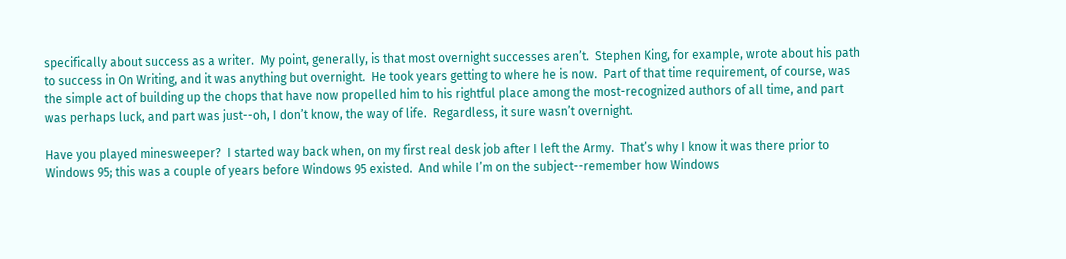specifically about success as a writer.  My point, generally, is that most overnight successes aren’t.  Stephen King, for example, wrote about his path to success in On Writing, and it was anything but overnight.  He took years getting to where he is now.  Part of that time requirement, of course, was the simple act of building up the chops that have now propelled him to his rightful place among the most-recognized authors of all time, and part was perhaps luck, and part was just--oh, I don’t know, the way of life.  Regardless, it sure wasn’t overnight.

Have you played minesweeper?  I started way back when, on my first real desk job after I left the Army.  That’s why I know it was there prior to Windows 95; this was a couple of years before Windows 95 existed.  And while I’m on the subject--remember how Windows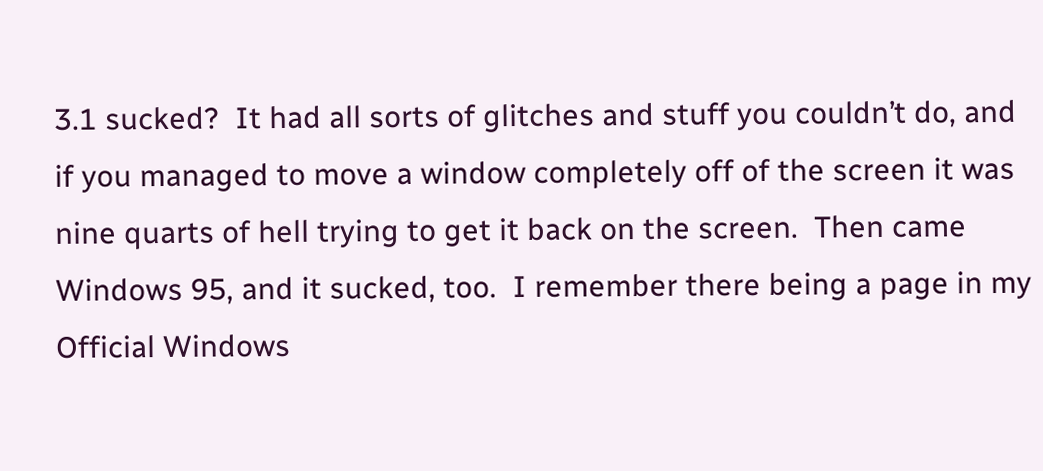3.1 sucked?  It had all sorts of glitches and stuff you couldn’t do, and if you managed to move a window completely off of the screen it was nine quarts of hell trying to get it back on the screen.  Then came Windows 95, and it sucked, too.  I remember there being a page in my Official Windows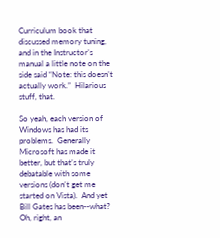Curriculum book that discussed memory tuning, and in the Instructor’s manual a little note on the side said “Note: this doesn’t actually work.”  Hilarious stuff, that.

So yeah, each version of Windows has had its problems.  Generally Microsoft has made it better, but that’s truly debatable with some versions (don’t get me started on Vista).  And yet Bill Gates has been--what?  Oh, right, an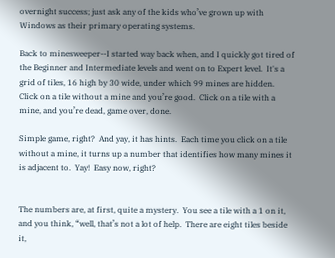overnight success; just ask any of the kids who’ve grown up with Windows as their primary operating systems.

Back to minesweeper--I started way back when, and I quickly got tired of the Beginner and Intermediate levels and went on to Expert level.  It's a grid of tiles, 16 high by 30 wide, under which 99 mines are hidden.  Click on a tile without a mine and you’re good.  Click on a tile with a mine, and you’re dead, game over, done.

Simple game, right?  And yay, it has hints.  Each time you click on a tile without a mine, it turns up a number that identifies how many mines it is adjacent to.  Yay!  Easy now, right?


The numbers are, at first, quite a mystery.  You see a tile with a 1 on it, and you think, “well, that’s not a lot of help.  There are eight tiles beside it,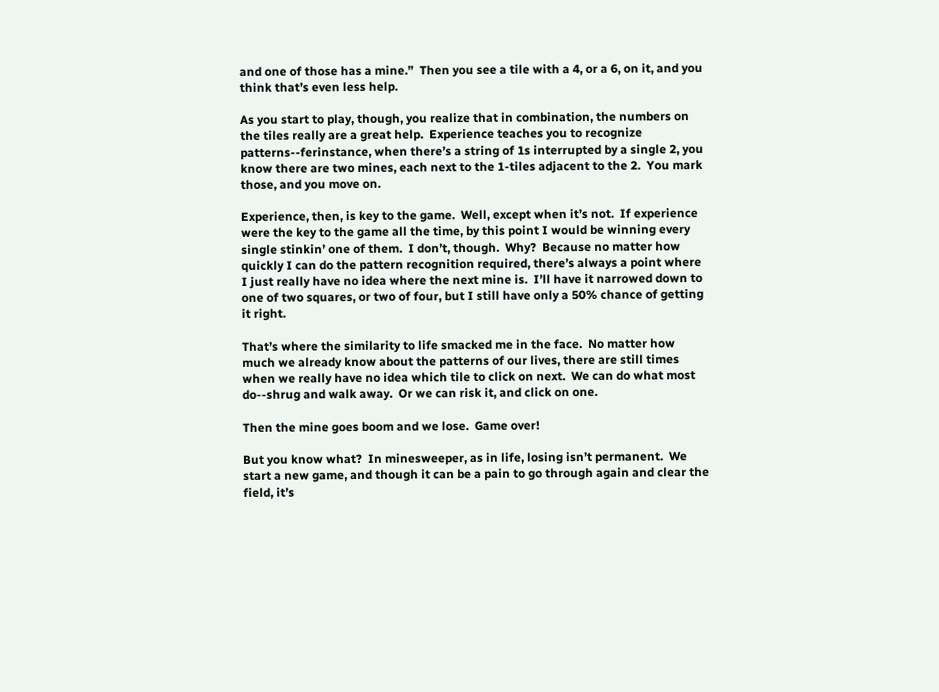and one of those has a mine.”  Then you see a tile with a 4, or a 6, on it, and you think that’s even less help.

As you start to play, though, you realize that in combination, the numbers on the tiles really are a great help.  Experience teaches you to recognize patterns--ferinstance, when there’s a string of 1s interrupted by a single 2, you know there are two mines, each next to the 1-tiles adjacent to the 2.  You mark those, and you move on.

Experience, then, is key to the game.  Well, except when it’s not.  If experience were the key to the game all the time, by this point I would be winning every single stinkin’ one of them.  I don’t, though.  Why?  Because no matter how quickly I can do the pattern recognition required, there’s always a point where I just really have no idea where the next mine is.  I’ll have it narrowed down to one of two squares, or two of four, but I still have only a 50% chance of getting it right.

That’s where the similarity to life smacked me in the face.  No matter how much we already know about the patterns of our lives, there are still times when we really have no idea which tile to click on next.  We can do what most do--shrug and walk away.  Or we can risk it, and click on one.

Then the mine goes boom and we lose.  Game over!

But you know what?  In minesweeper, as in life, losing isn’t permanent.  We start a new game, and though it can be a pain to go through again and clear the field, it’s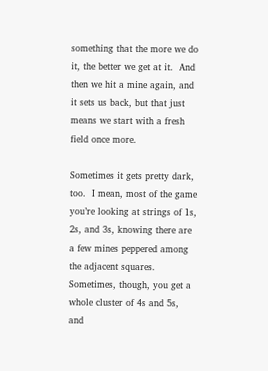something that the more we do it, the better we get at it.  And then we hit a mine again, and it sets us back, but that just means we start with a fresh field once more.

Sometimes it gets pretty dark, too.  I mean, most of the game you’re looking at strings of 1s, 2s, and 3s, knowing there are a few mines peppered among the adjacent squares.  Sometimes, though, you get a whole cluster of 4s and 5s, and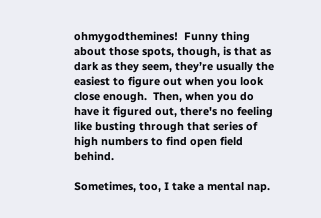ohmygodthemines!  Funny thing about those spots, though, is that as dark as they seem, they’re usually the easiest to figure out when you look close enough.  Then, when you do have it figured out, there's no feeling like busting through that series of high numbers to find open field behind.

Sometimes, too, I take a mental nap.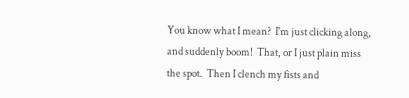You know what I mean?  I'm just clicking along, and suddenly boom!  That, or I just plain miss the spot.  Then I clench my fists and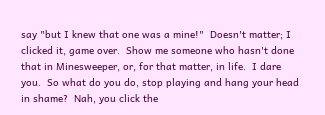say "but I knew that one was a mine!"  Doesn't matter; I clicked it, game over.  Show me someone who hasn't done that in Minesweeper, or, for that matter, in life.  I dare you.  So what do you do, stop playing and hang your head in shame?  Nah, you click the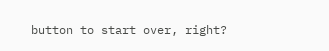button to start over, right?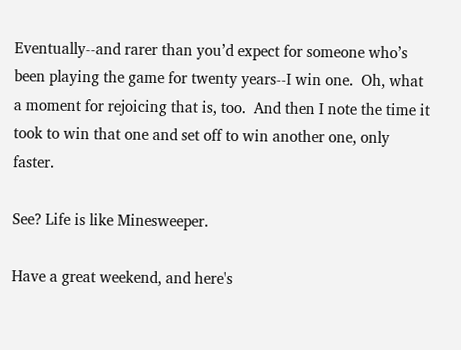Eventually--and rarer than you’d expect for someone who’s been playing the game for twenty years--I win one.  Oh, what a moment for rejoicing that is, too.  And then I note the time it took to win that one and set off to win another one, only faster.

See? Life is like Minesweeper.

Have a great weekend, and here's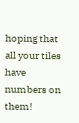hoping that all your tiles have numbers on them!